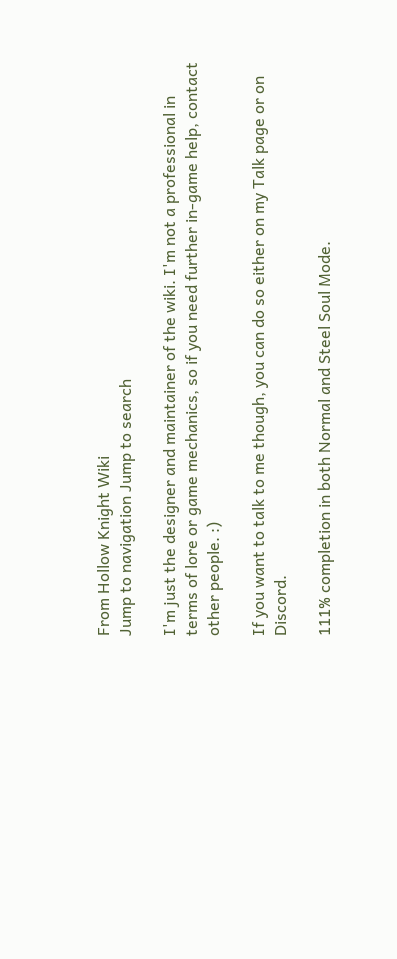From Hollow Knight Wiki
Jump to navigation Jump to search

I'm just the designer and maintainer of the wiki. I'm not a professional in terms of lore or game mechanics, so if you need further in-game help, contact other people. :)

If you want to talk to me though, you can do so either on my Talk page or on Discord.

111% completion in both Normal and Steel Soul Mode.